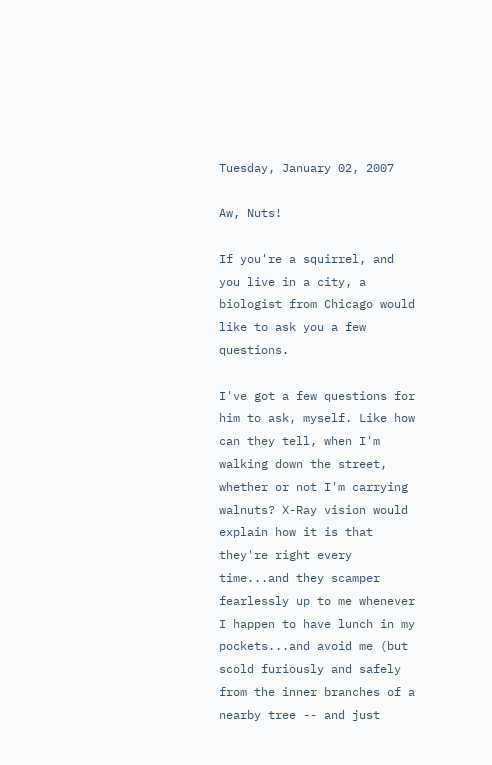Tuesday, January 02, 2007

Aw, Nuts!

If you're a squirrel, and you live in a city, a biologist from Chicago would like to ask you a few questions.

I've got a few questions for him to ask, myself. Like how can they tell, when I'm walking down the street, whether or not I'm carrying walnuts? X-Ray vision would explain how it is that they're right every time...and they scamper fearlessly up to me whenever I happen to have lunch in my pockets...and avoid me (but scold furiously and safely from the inner branches of a nearby tree -- and just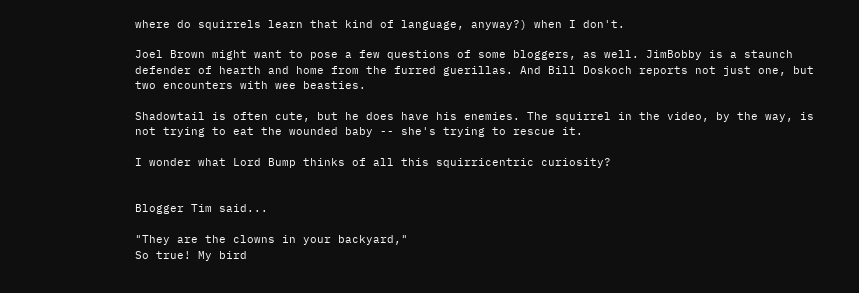where do squirrels learn that kind of language, anyway?) when I don't.

Joel Brown might want to pose a few questions of some bloggers, as well. JimBobby is a staunch defender of hearth and home from the furred guerillas. And Bill Doskoch reports not just one, but two encounters with wee beasties.

Shadowtail is often cute, but he does have his enemies. The squirrel in the video, by the way, is not trying to eat the wounded baby -- she's trying to rescue it.

I wonder what Lord Bump thinks of all this squirricentric curiosity?


Blogger Tim said...

"They are the clowns in your backyard,"
So true! My bird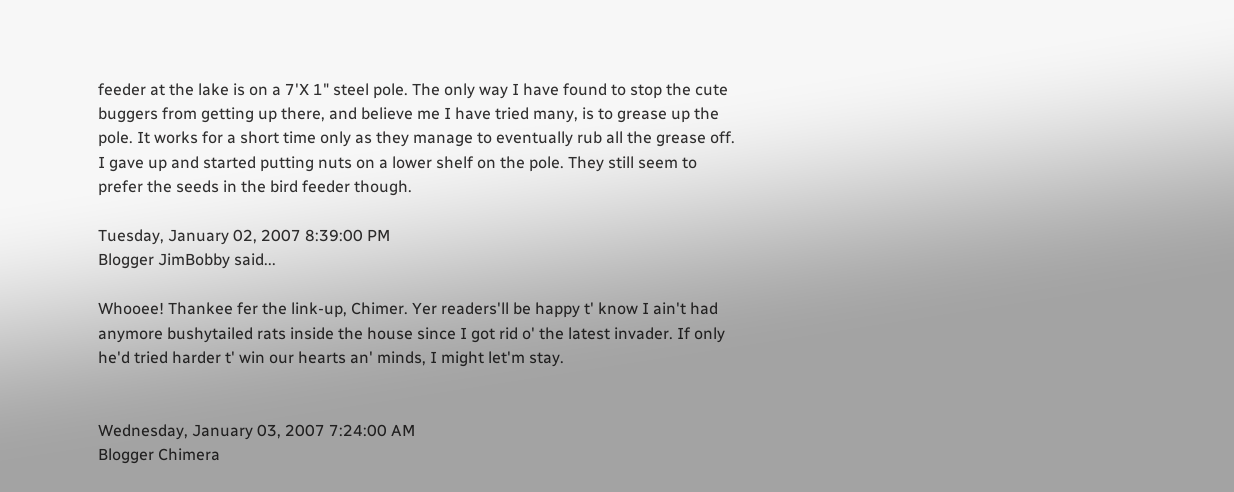feeder at the lake is on a 7'X 1" steel pole. The only way I have found to stop the cute buggers from getting up there, and believe me I have tried many, is to grease up the pole. It works for a short time only as they manage to eventually rub all the grease off. I gave up and started putting nuts on a lower shelf on the pole. They still seem to prefer the seeds in the bird feeder though.

Tuesday, January 02, 2007 8:39:00 PM
Blogger JimBobby said...

Whooee! Thankee fer the link-up, Chimer. Yer readers'll be happy t' know I ain't had anymore bushytailed rats inside the house since I got rid o' the latest invader. If only he'd tried harder t' win our hearts an' minds, I might let'm stay.


Wednesday, January 03, 2007 7:24:00 AM
Blogger Chimera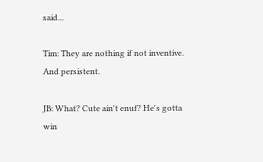said...

Tim: They are nothing if not inventive. And persistent.

JB: What? Cute ain't enuf? He's gotta win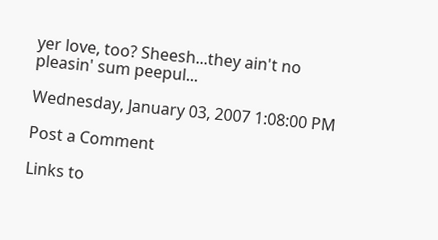yer love, too? Sheesh...they ain't no pleasin' sum peepul...

Wednesday, January 03, 2007 1:08:00 PM

Post a Comment

Links to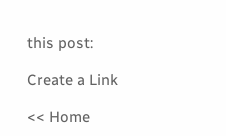this post:

Create a Link

<< Home